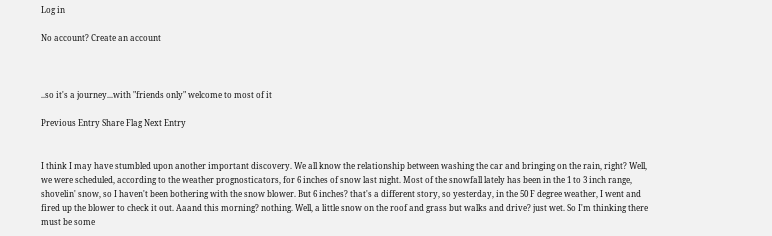Log in

No account? Create an account



..so it's a journey...with "friends only" welcome to most of it

Previous Entry Share Flag Next Entry


I think I may have stumbled upon another important discovery. We all know the relationship between washing the car and bringing on the rain, right? Well, we were scheduled, according to the weather prognosticators, for 6 inches of snow last night. Most of the snowfall lately has been in the 1 to 3 inch range, shovelin' snow, so I haven't been bothering with the snow blower. But 6 inches? that's a different story, so yesterday, in the 50 F degree weather, I went and fired up the blower to check it out. Aaand this morning? nothing. Well, a little snow on the roof and grass but walks and drive? just wet. So I'm thinking there must be some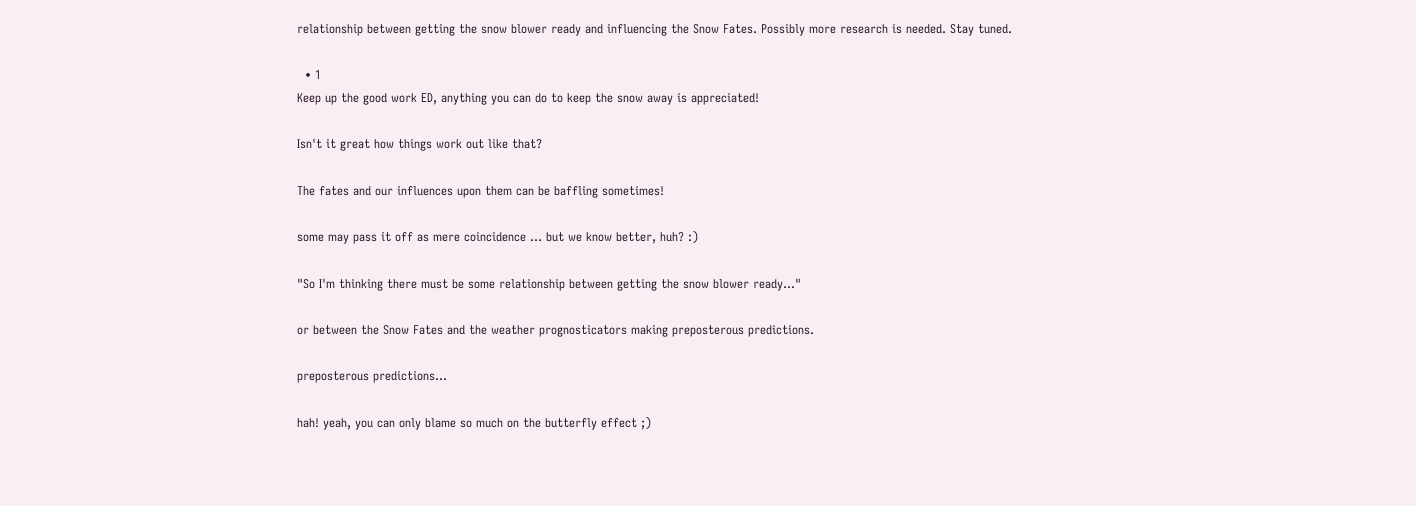relationship between getting the snow blower ready and influencing the Snow Fates. Possibly more research is needed. Stay tuned.

  • 1
Keep up the good work ED, anything you can do to keep the snow away is appreciated!

Isn't it great how things work out like that?

The fates and our influences upon them can be baffling sometimes!

some may pass it off as mere coincidence ... but we know better, huh? :)

"So I'm thinking there must be some relationship between getting the snow blower ready..."

or between the Snow Fates and the weather prognosticators making preposterous predictions.

preposterous predictions...

hah! yeah, you can only blame so much on the butterfly effect ;)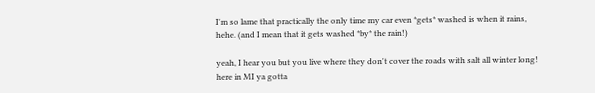I'm so lame that practically the only time my car even *gets* washed is when it rains, hehe. (and I mean that it gets washed *by* the rain!)

yeah, I hear you but you live where they don't cover the roads with salt all winter long! here in MI ya gotta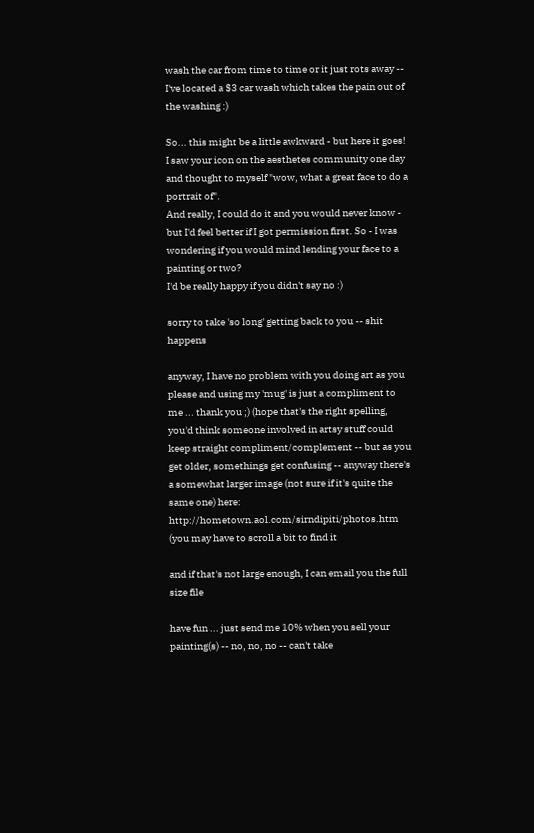wash the car from time to time or it just rots away -- I've located a $3 car wash which takes the pain out of the washing :)

So... this might be a little awkward - but here it goes!
I saw your icon on the aesthetes community one day and thought to myself "wow, what a great face to do a portrait of".
And really, I could do it and you would never know - but I'd feel better if I got permission first. So - I was wondering if you would mind lending your face to a painting or two?
I'd be really happy if you didn't say no :)

sorry to take 'so long' getting back to you -- shit happens

anyway, I have no problem with you doing art as you please and using my 'mug' is just a compliment to me ... thank you ;) (hope that's the right spelling, you'd think someone involved in artsy stuff could keep straight compliment/complement -- but as you get older, somethings get confusing -- anyway there's a somewhat larger image (not sure if it's quite the same one) here: http://hometown.aol.com/sirndipiti/photos.htm (you may have to scroll a bit to find it

and if that's not large enough, I can email you the full size file

have fun ... just send me 10% when you sell your painting(s) -- no, no, no -- can't take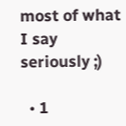most of what I say seriously ;)

  • 1